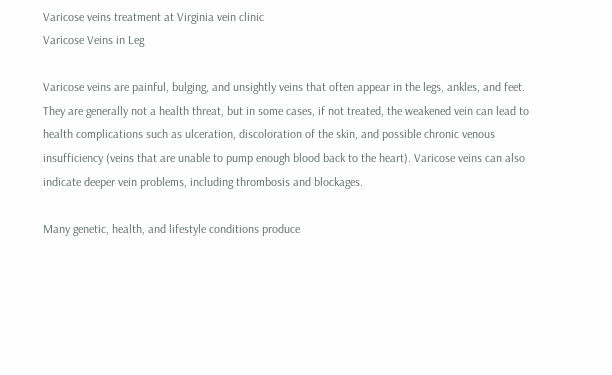Varicose veins treatment at Virginia vein clinic
Varicose Veins in Leg

Varicose veins are painful, bulging, and unsightly veins that often appear in the legs, ankles, and feet. They are generally not a health threat, but in some cases, if not treated, the weakened vein can lead to health complications such as ulceration, discoloration of the skin, and possible chronic venous insufficiency (veins that are unable to pump enough blood back to the heart). Varicose veins can also indicate deeper vein problems, including thrombosis and blockages.

Many genetic, health, and lifestyle conditions produce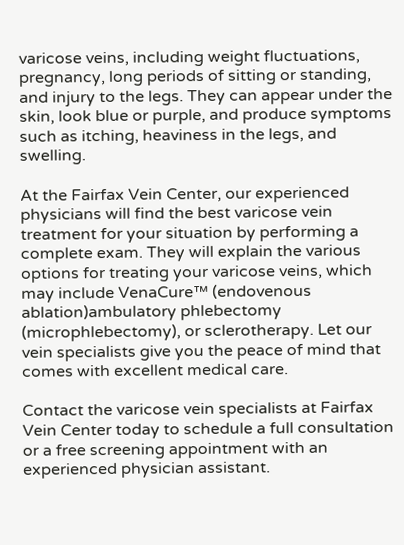varicose veins, including weight fluctuations, pregnancy, long periods of sitting or standing, and injury to the legs. They can appear under the skin, look blue or purple, and produce symptoms such as itching, heaviness in the legs, and swelling.

At the Fairfax Vein Center, our experienced physicians will find the best varicose vein treatment for your situation by performing a complete exam. They will explain the various options for treating your varicose veins, which may include VenaCure™ (endovenous ablation)ambulatory phlebectomy (microphlebectomy), or sclerotherapy. Let our vein specialists give you the peace of mind that comes with excellent medical care.

Contact the varicose vein specialists at Fairfax Vein Center today to schedule a full consultation or a free screening appointment with an experienced physician assistant.